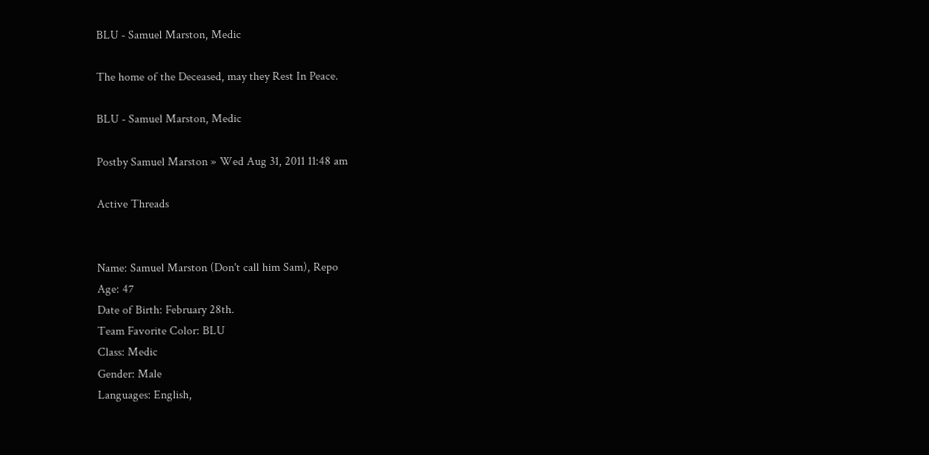BLU - Samuel Marston, Medic

The home of the Deceased, may they Rest In Peace.

BLU - Samuel Marston, Medic

Postby Samuel Marston » Wed Aug 31, 2011 11:48 am

Active Threads


Name: Samuel Marston (Don't call him Sam), Repo
Age: 47
Date of Birth: February 28th.
Team Favorite Color: BLU
Class: Medic
Gender: Male
Languages: English,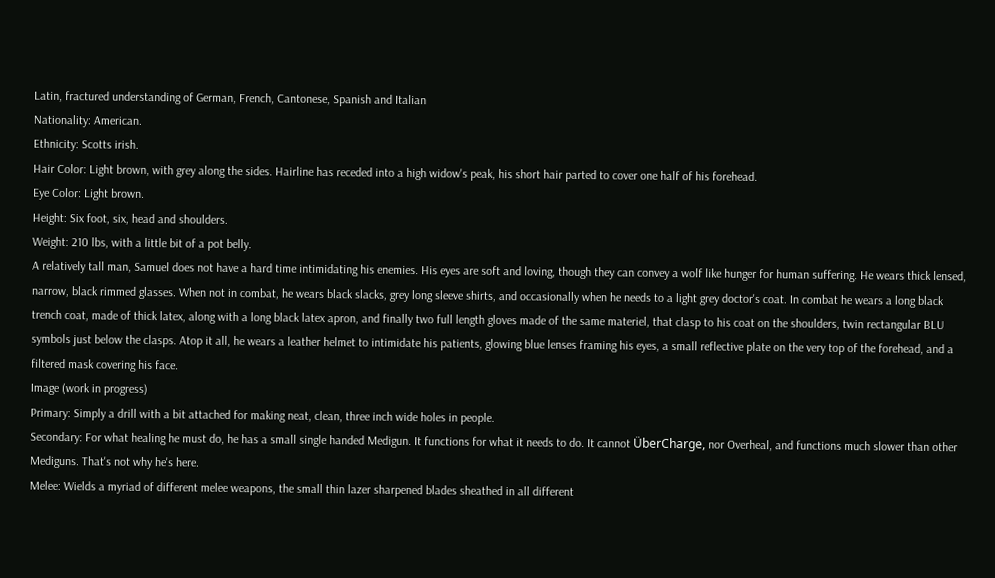Latin, fractured understanding of German, French, Cantonese, Spanish and Italian
Nationality: American.
Ethnicity: Scotts irish.
Hair Color: Light brown, with grey along the sides. Hairline has receded into a high widow's peak, his short hair parted to cover one half of his forehead.
Eye Color: Light brown.
Height: Six foot, six, head and shoulders.
Weight: 210 lbs, with a little bit of a pot belly.
A relatively tall man, Samuel does not have a hard time intimidating his enemies. His eyes are soft and loving, though they can convey a wolf like hunger for human suffering. He wears thick lensed, narrow, black rimmed glasses. When not in combat, he wears black slacks, grey long sleeve shirts, and occasionally when he needs to a light grey doctor's coat. In combat he wears a long black trench coat, made of thick latex, along with a long black latex apron, and finally two full length gloves made of the same materiel, that clasp to his coat on the shoulders, twin rectangular BLU symbols just below the clasps. Atop it all, he wears a leather helmet to intimidate his patients, glowing blue lenses framing his eyes, a small reflective plate on the very top of the forehead, and a filtered mask covering his face.
Image (work in progress)
Primary: Simply a drill with a bit attached for making neat, clean, three inch wide holes in people.
Secondary: For what healing he must do, he has a small single handed Medigun. It functions for what it needs to do. It cannot ÜberCharge, nor Overheal, and functions much slower than other Mediguns. That's not why he's here.
Melee: Wields a myriad of different melee weapons, the small thin lazer sharpened blades sheathed in all different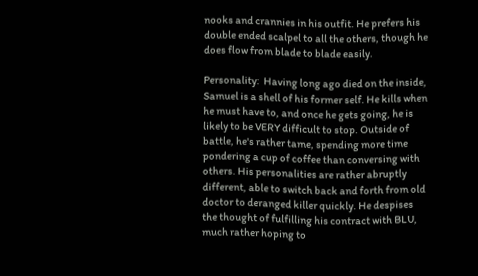nooks and crannies in his outfit. He prefers his double ended scalpel to all the others, though he does flow from blade to blade easily.

Personality:  Having long ago died on the inside, Samuel is a shell of his former self. He kills when he must have to, and once he gets going, he is likely to be VERY difficult to stop. Outside of battle, he's rather tame, spending more time pondering a cup of coffee than conversing with others. His personalities are rather abruptly different, able to switch back and forth from old doctor to deranged killer quickly. He despises the thought of fulfilling his contract with BLU, much rather hoping to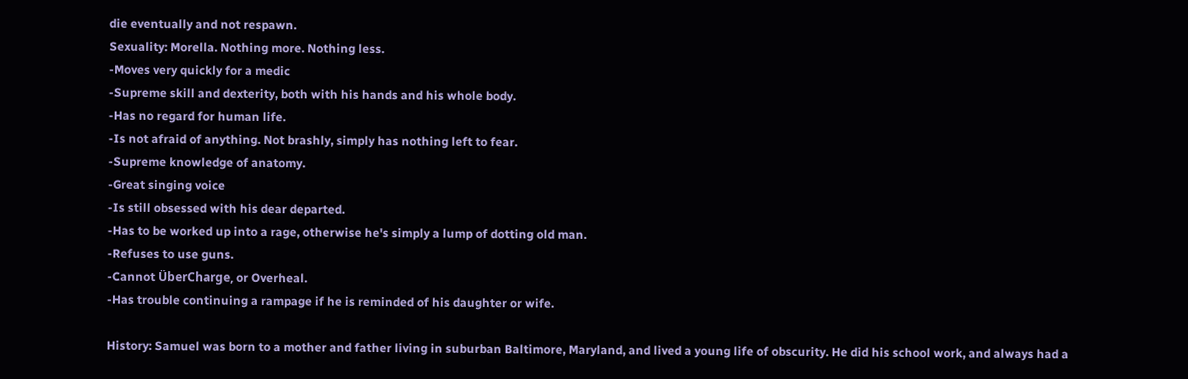die eventually and not respawn.
Sexuality: Morella. Nothing more. Nothing less.
-Moves very quickly for a medic
-Supreme skill and dexterity, both with his hands and his whole body.
-Has no regard for human life.
-Is not afraid of anything. Not brashly, simply has nothing left to fear.
-Supreme knowledge of anatomy.
-Great singing voice
-Is still obsessed with his dear departed.
-Has to be worked up into a rage, otherwise he's simply a lump of dotting old man.
-Refuses to use guns.
-Cannot ÜberCharge, or Overheal.
-Has trouble continuing a rampage if he is reminded of his daughter or wife.

History: Samuel was born to a mother and father living in suburban Baltimore, Maryland, and lived a young life of obscurity. He did his school work, and always had a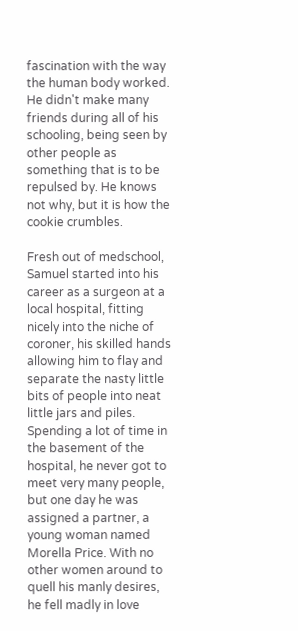fascination with the way the human body worked. He didn't make many friends during all of his schooling, being seen by other people as something that is to be repulsed by. He knows not why, but it is how the cookie crumbles.

Fresh out of medschool, Samuel started into his career as a surgeon at a local hospital, fitting nicely into the niche of coroner, his skilled hands allowing him to flay and separate the nasty little bits of people into neat little jars and piles. Spending a lot of time in the basement of the hospital, he never got to meet very many people, but one day he was assigned a partner, a young woman named Morella Price. With no other women around to quell his manly desires, he fell madly in love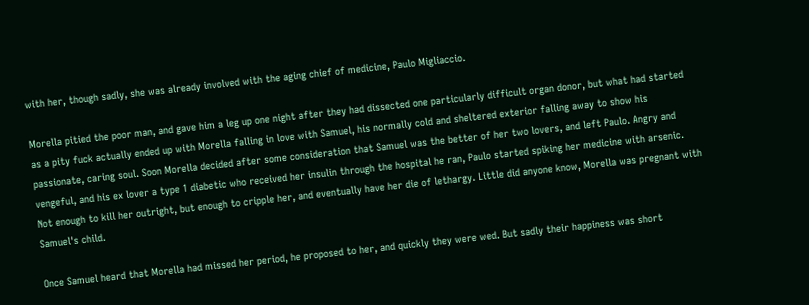with her, though sadly, she was already involved with the aging chief of medicine, Paulo Migliaccio.

Morella pitied the poor man, and gave him a leg up one night after they had dissected one particularly difficult organ donor, but what had started as a pity fuck actually ended up with Morella falling in love with Samuel, his normally cold and sheltered exterior falling away to show his passionate, caring soul. Soon Morella decided after some consideration that Samuel was the better of her two lovers, and left Paulo. Angry and vengeful, and his ex lover a type 1 diabetic who received her insulin through the hospital he ran, Paulo started spiking her medicine with arsenic. Not enough to kill her outright, but enough to cripple her, and eventually have her die of lethargy. Little did anyone know, Morella was pregnant with Samuel's child.

Once Samuel heard that Morella had missed her period, he proposed to her, and quickly they were wed. But sadly their happiness was short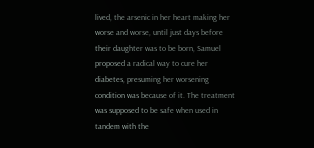lived, the arsenic in her heart making her worse and worse, until just days before their daughter was to be born, Samuel proposed a radical way to cure her diabetes, presuming her worsening condition was because of it. The treatment was supposed to be safe when used in tandem with the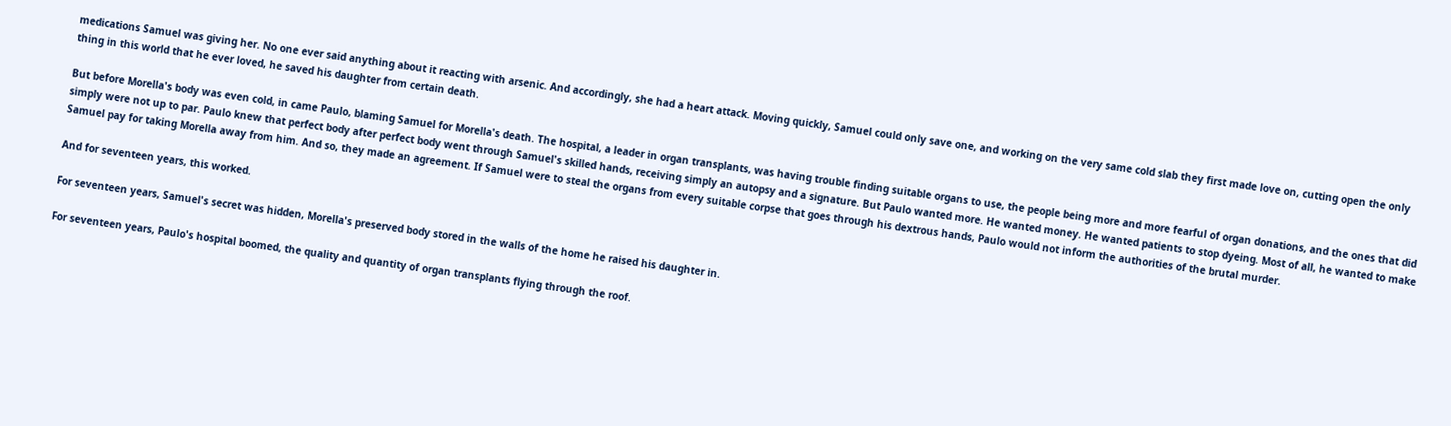medications Samuel was giving her. No one ever said anything about it reacting with arsenic. And accordingly, she had a heart attack. Moving quickly, Samuel could only save one, and working on the very same cold slab they first made love on, cutting open the only thing in this world that he ever loved, he saved his daughter from certain death.

But before Morella's body was even cold, in came Paulo, blaming Samuel for Morella's death. The hospital, a leader in organ transplants, was having trouble finding suitable organs to use, the people being more and more fearful of organ donations, and the ones that did simply were not up to par. Paulo knew that perfect body after perfect body went through Samuel's skilled hands, receiving simply an autopsy and a signature. But Paulo wanted more. He wanted money. He wanted patients to stop dyeing. Most of all, he wanted to make Samuel pay for taking Morella away from him. And so, they made an agreement. If Samuel were to steal the organs from every suitable corpse that goes through his dextrous hands, Paulo would not inform the authorities of the brutal murder.

And for seventeen years, this worked.

For seventeen years, Samuel's secret was hidden, Morella's preserved body stored in the walls of the home he raised his daughter in.

For seventeen years, Paulo's hospital boomed, the quality and quantity of organ transplants flying through the roof.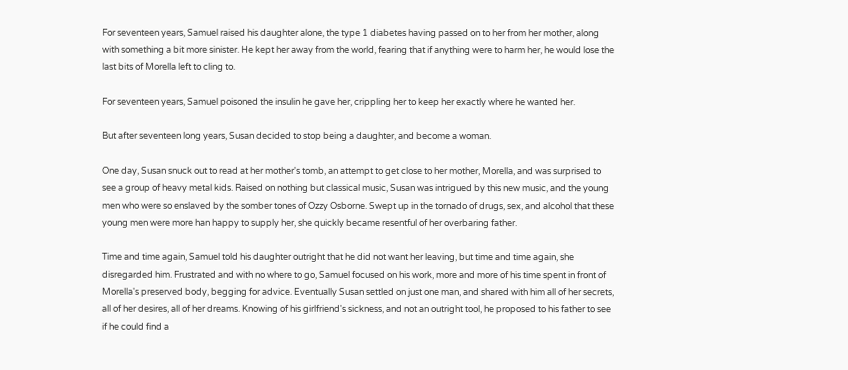For seventeen years, Samuel raised his daughter alone, the type 1 diabetes having passed on to her from her mother, along with something a bit more sinister. He kept her away from the world, fearing that if anything were to harm her, he would lose the last bits of Morella left to cling to.

For seventeen years, Samuel poisoned the insulin he gave her, crippling her to keep her exactly where he wanted her.

But after seventeen long years, Susan decided to stop being a daughter, and become a woman.

One day, Susan snuck out to read at her mother's tomb, an attempt to get close to her mother, Morella, and was surprised to see a group of heavy metal kids. Raised on nothing but classical music, Susan was intrigued by this new music, and the young men who were so enslaved by the somber tones of Ozzy Osborne. Swept up in the tornado of drugs, sex, and alcohol that these young men were more han happy to supply her, she quickly became resentful of her overbaring father.

Time and time again, Samuel told his daughter outright that he did not want her leaving, but time and time again, she disregarded him. Frustrated and with no where to go, Samuel focused on his work, more and more of his time spent in front of Morella's preserved body, begging for advice. Eventually Susan settled on just one man, and shared with him all of her secrets, all of her desires, all of her dreams. Knowing of his girlfriend's sickness, and not an outright tool, he proposed to his father to see if he could find a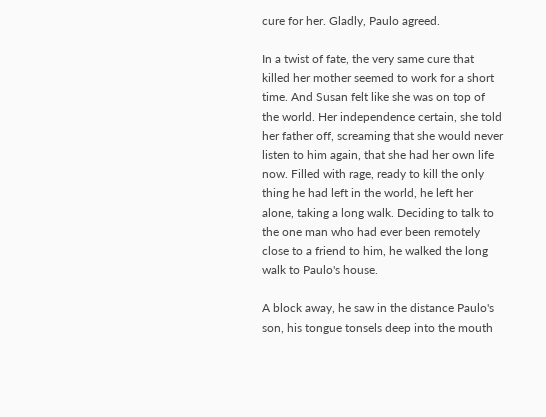cure for her. Gladly, Paulo agreed.

In a twist of fate, the very same cure that killed her mother seemed to work for a short time. And Susan felt like she was on top of the world. Her independence certain, she told her father off, screaming that she would never listen to him again, that she had her own life now. Filled with rage, ready to kill the only thing he had left in the world, he left her alone, taking a long walk. Deciding to talk to the one man who had ever been remotely close to a friend to him, he walked the long walk to Paulo's house.

A block away, he saw in the distance Paulo's son, his tongue tonsels deep into the mouth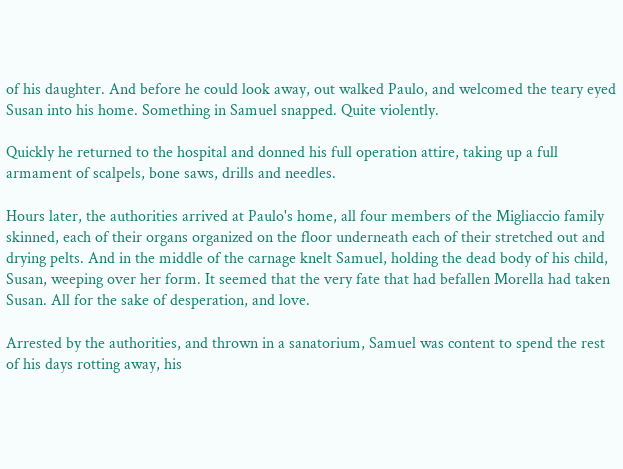of his daughter. And before he could look away, out walked Paulo, and welcomed the teary eyed Susan into his home. Something in Samuel snapped. Quite violently.

Quickly he returned to the hospital and donned his full operation attire, taking up a full armament of scalpels, bone saws, drills and needles.

Hours later, the authorities arrived at Paulo's home, all four members of the Migliaccio family skinned, each of their organs organized on the floor underneath each of their stretched out and drying pelts. And in the middle of the carnage knelt Samuel, holding the dead body of his child, Susan, weeping over her form. It seemed that the very fate that had befallen Morella had taken Susan. All for the sake of desperation, and love.

Arrested by the authorities, and thrown in a sanatorium, Samuel was content to spend the rest of his days rotting away, his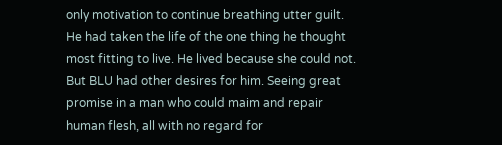only motivation to continue breathing utter guilt. He had taken the life of the one thing he thought most fitting to live. He lived because she could not. But BLU had other desires for him. Seeing great promise in a man who could maim and repair human flesh, all with no regard for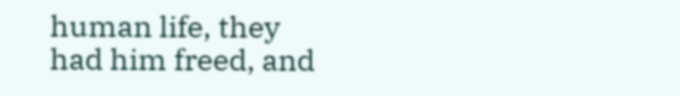human life, they had him freed, and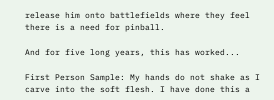release him onto battlefields where they feel there is a need for pinball.

And for five long years, this has worked...

First Person Sample: My hands do not shake as I carve into the soft flesh. I have done this a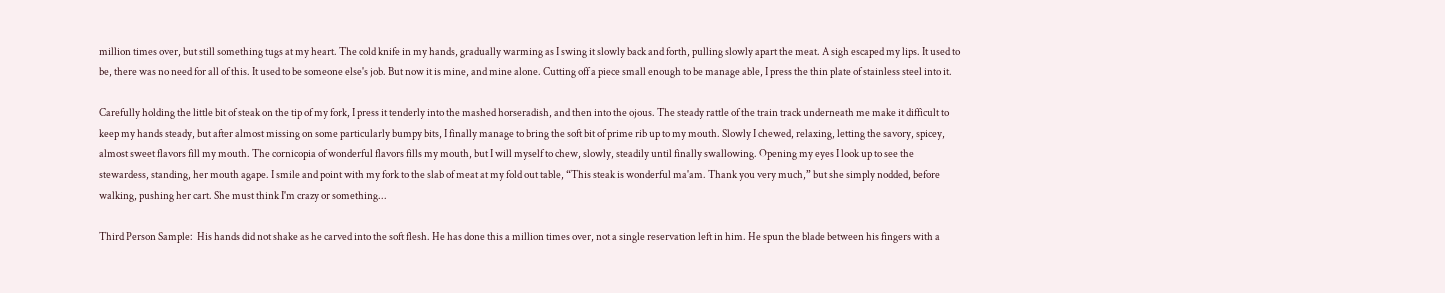million times over, but still something tugs at my heart. The cold knife in my hands, gradually warming as I swing it slowly back and forth, pulling slowly apart the meat. A sigh escaped my lips. It used to be, there was no need for all of this. It used to be someone else's job. But now it is mine, and mine alone. Cutting off a piece small enough to be manage able, I press the thin plate of stainless steel into it.

Carefully holding the little bit of steak on the tip of my fork, I press it tenderly into the mashed horseradish, and then into the ojous. The steady rattle of the train track underneath me make it difficult to keep my hands steady, but after almost missing on some particularly bumpy bits, I finally manage to bring the soft bit of prime rib up to my mouth. Slowly I chewed, relaxing, letting the savory, spicey, almost sweet flavors fill my mouth. The cornicopia of wonderful flavors fills my mouth, but I will myself to chew, slowly, steadily until finally swallowing. Opening my eyes I look up to see the stewardess, standing, her mouth agape. I smile and point with my fork to the slab of meat at my fold out table, “This steak is wonderful ma'am. Thank you very much,” but she simply nodded, before walking, pushing her cart. She must think I'm crazy or something...

Third Person Sample:  His hands did not shake as he carved into the soft flesh. He has done this a million times over, not a single reservation left in him. He spun the blade between his fingers with a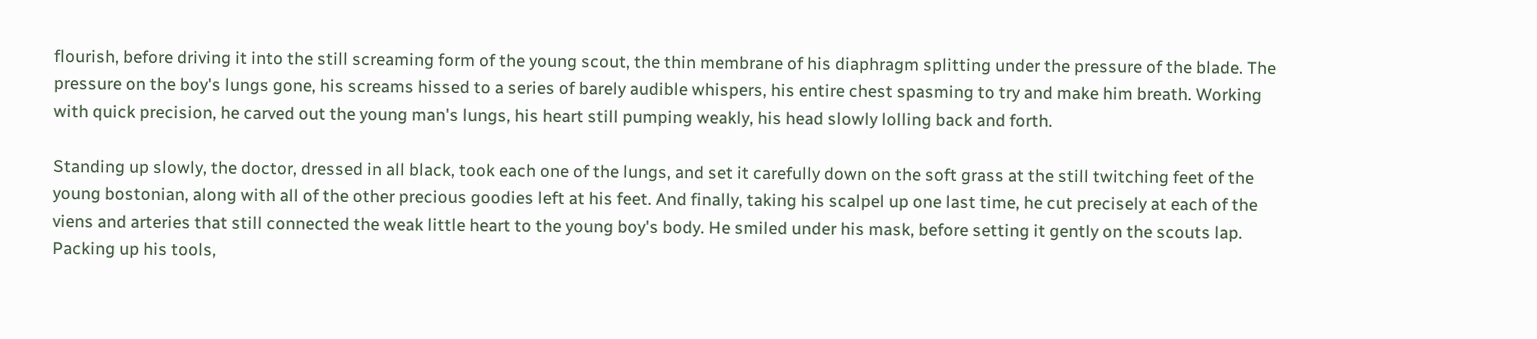flourish, before driving it into the still screaming form of the young scout, the thin membrane of his diaphragm splitting under the pressure of the blade. The pressure on the boy's lungs gone, his screams hissed to a series of barely audible whispers, his entire chest spasming to try and make him breath. Working with quick precision, he carved out the young man's lungs, his heart still pumping weakly, his head slowly lolling back and forth.

Standing up slowly, the doctor, dressed in all black, took each one of the lungs, and set it carefully down on the soft grass at the still twitching feet of the young bostonian, along with all of the other precious goodies left at his feet. And finally, taking his scalpel up one last time, he cut precisely at each of the viens and arteries that still connected the weak little heart to the young boy's body. He smiled under his mask, before setting it gently on the scouts lap. Packing up his tools,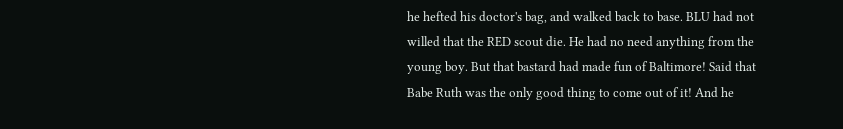he hefted his doctor's bag, and walked back to base. BLU had not willed that the RED scout die. He had no need anything from the young boy. But that bastard had made fun of Baltimore! Said that Babe Ruth was the only good thing to come out of it! And he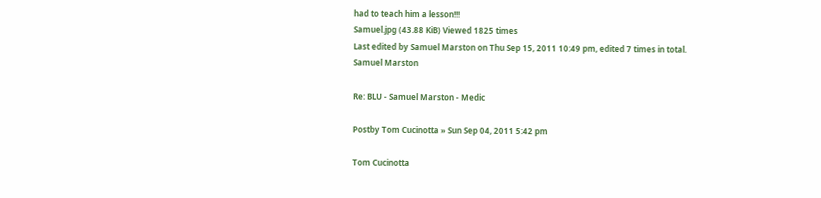had to teach him a lesson!!!
Samuel.jpg (43.88 KiB) Viewed 1825 times
Last edited by Samuel Marston on Thu Sep 15, 2011 10:49 pm, edited 7 times in total.
Samuel Marston

Re: BLU - Samuel Marston - Medic

Postby Tom Cucinotta » Sun Sep 04, 2011 5:42 pm

Tom Cucinotta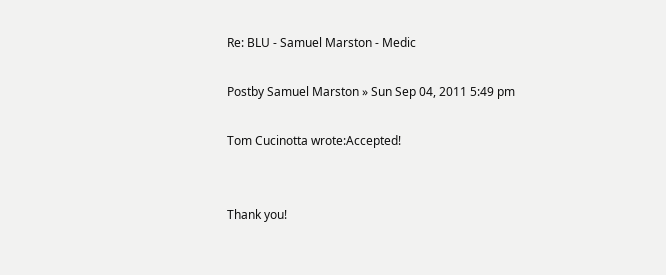Re: BLU - Samuel Marston - Medic

Postby Samuel Marston » Sun Sep 04, 2011 5:49 pm

Tom Cucinotta wrote:Accepted!


Thank you!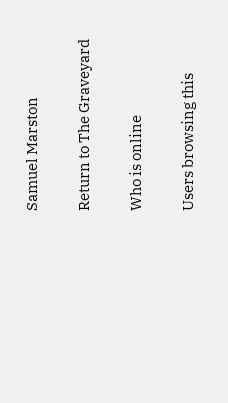Samuel Marston

Return to The Graveyard

Who is online

Users browsing this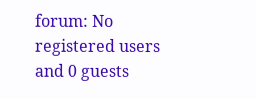forum: No registered users and 0 guests